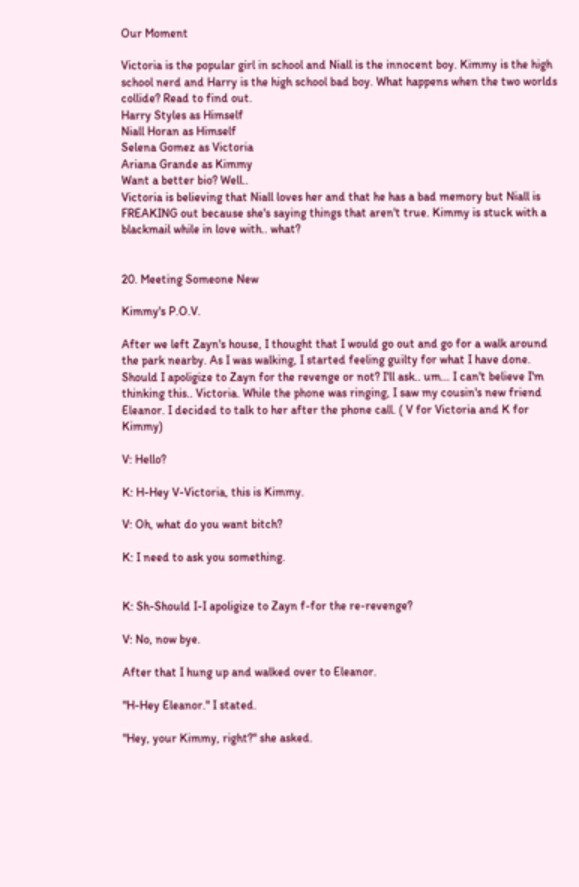Our Moment

Victoria is the popular girl in school and Niall is the innocent boy. Kimmy is the high school nerd and Harry is the high school bad boy. What happens when the two worlds collide? Read to find out.
Harry Styles as Himself
Niall Horan as Himself
Selena Gomez as Victoria
Ariana Grande as Kimmy
Want a better bio? Well..
Victoria is believing that Niall loves her and that he has a bad memory but Niall is FREAKING out because she's saying things that aren't true. Kimmy is stuck with a blackmail while in love with.. what?


20. Meeting Someone New

Kimmy's P.O.V.

After we left Zayn's house, I thought that I would go out and go for a walk around the park nearby. As I was walking, I started feeling guilty for what I have done. Should I apoligize to Zayn for the revenge or not? I'll ask.. um... I can't believe I'm thinking this.. Victoria. While the phone was ringing, I saw my cousin's new friend Eleanor. I decided to talk to her after the phone call. ( V for Victoria and K for Kimmy)

V: Hello?

K: H-Hey V-Victoria, this is Kimmy.

V: Oh, what do you want bitch?

K: I need to ask you something.


K: Sh-Should I-I apoligize to Zayn f-for the re-revenge?

V: No, now bye.

After that I hung up and walked over to Eleanor.

"H-Hey Eleanor." I stated.

"Hey, your Kimmy, right?" she asked.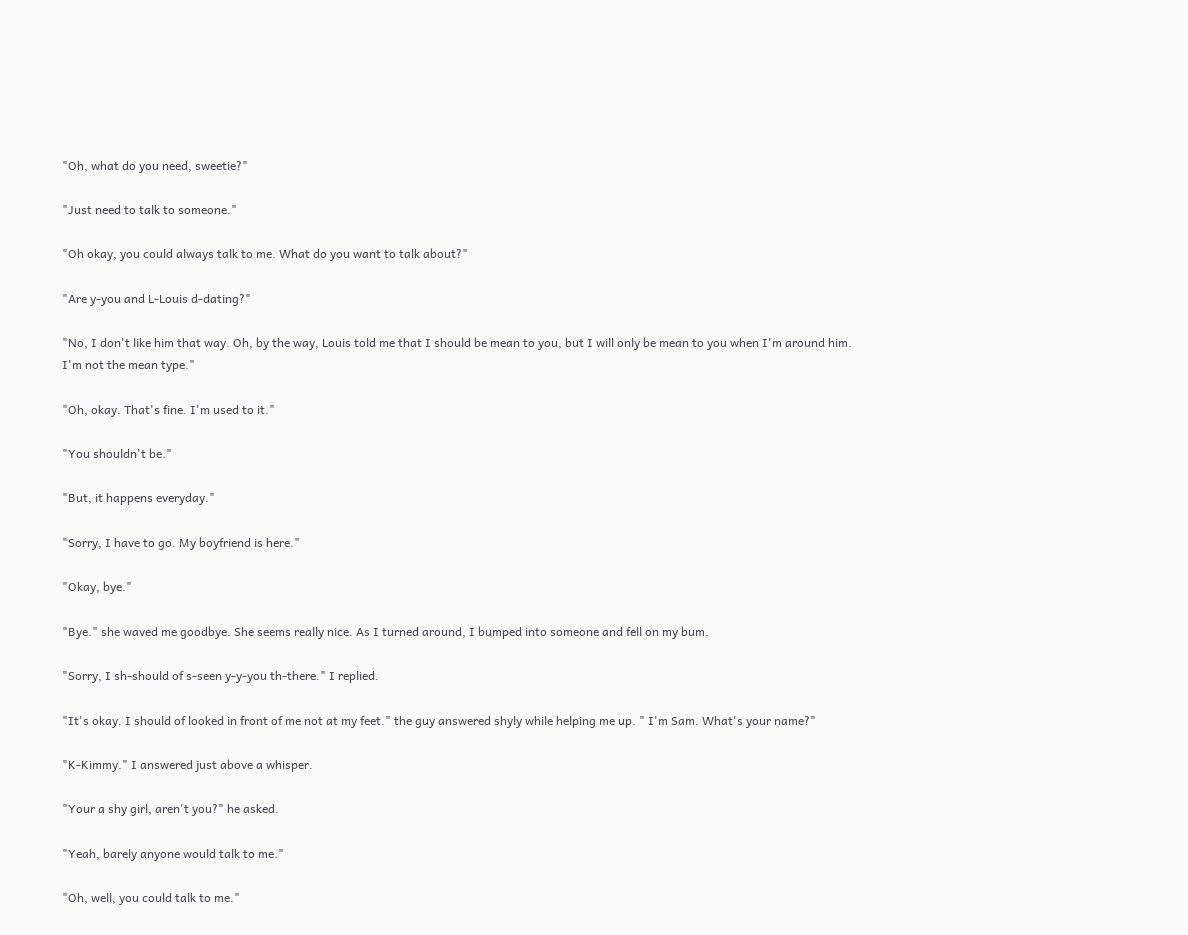"Oh, what do you need, sweetie?"

"Just need to talk to someone."

"Oh okay, you could always talk to me. What do you want to talk about?"

"Are y-you and L-Louis d-dating?"

"No, I don't like him that way. Oh, by the way, Louis told me that I should be mean to you, but I will only be mean to you when I'm around him. I'm not the mean type."

"Oh, okay. That's fine. I'm used to it."

"You shouldn't be."

"But, it happens everyday."

"Sorry, I have to go. My boyfriend is here."

"Okay, bye."

"Bye." she waved me goodbye. She seems really nice. As I turned around, I bumped into someone and fell on my bum.

"Sorry, I sh-should of s-seen y-y-you th-there." I replied.

"It's okay. I should of looked in front of me not at my feet." the guy answered shyly while helping me up. " I'm Sam. What's your name?"

"K-Kimmy." I answered just above a whisper.

"Your a shy girl, aren't you?" he asked.

"Yeah, barely anyone would talk to me."

"Oh, well, you could talk to me."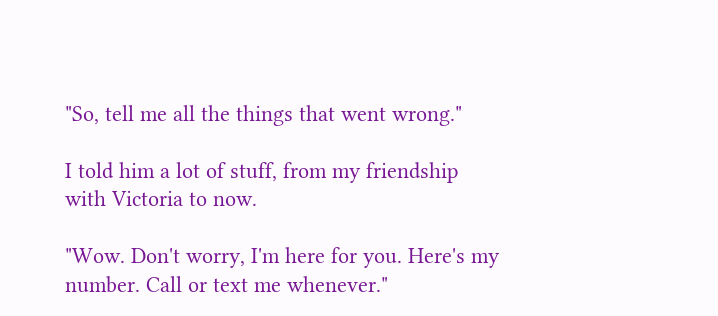"So, tell me all the things that went wrong."

I told him a lot of stuff, from my friendship with Victoria to now.

"Wow. Don't worry, I'm here for you. Here's my number. Call or text me whenever."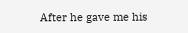After he gave me his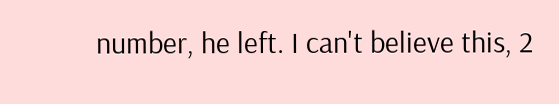number, he left. I can't believe this, 2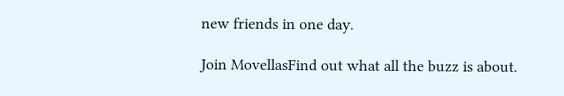new friends in one day.

Join MovellasFind out what all the buzz is about.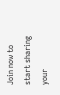Join now to start sharing your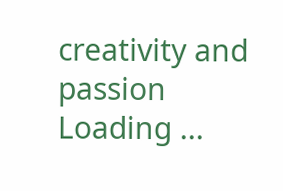creativity and passion
Loading ...